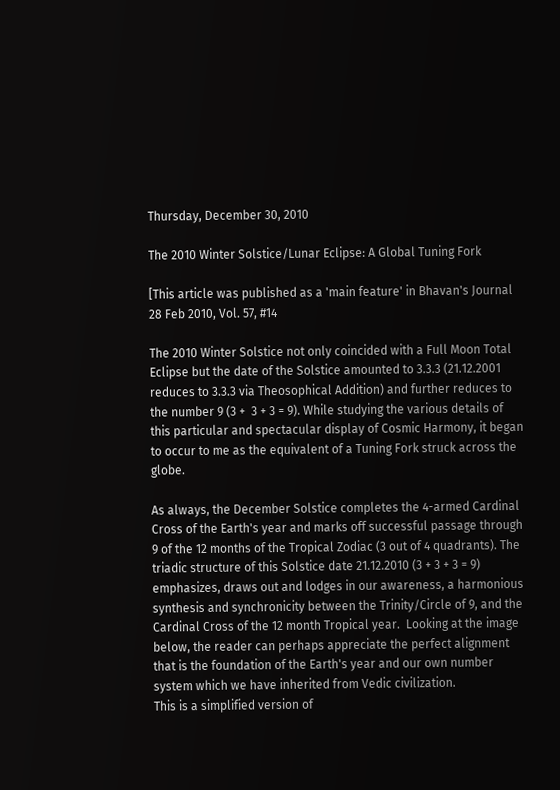Thursday, December 30, 2010

The 2010 Winter Solstice/Lunar Eclipse: A Global Tuning Fork

[This article was published as a 'main feature' in Bhavan's Journal
28 Feb 2010, Vol. 57, #14

The 2010 Winter Solstice not only coincided with a Full Moon Total Eclipse but the date of the Solstice amounted to 3.3.3 (21.12.2001 reduces to 3.3.3 via Theosophical Addition) and further reduces to the number 9 (3 +  3 + 3 = 9). While studying the various details of this particular and spectacular display of Cosmic Harmony, it began to occur to me as the equivalent of a Tuning Fork struck across the globe.

As always, the December Solstice completes the 4-armed Cardinal Cross of the Earth's year and marks off successful passage through 9 of the 12 months of the Tropical Zodiac (3 out of 4 quadrants). The triadic structure of this Solstice date 21.12.2010 (3 + 3 + 3 = 9) emphasizes, draws out and lodges in our awareness, a harmonious synthesis and synchronicity between the Trinity/Circle of 9, and the Cardinal Cross of the 12 month Tropical year.  Looking at the image below, the reader can perhaps appreciate the perfect alignment that is the foundation of the Earth's year and our own number system which we have inherited from Vedic civilization.
This is a simplified version of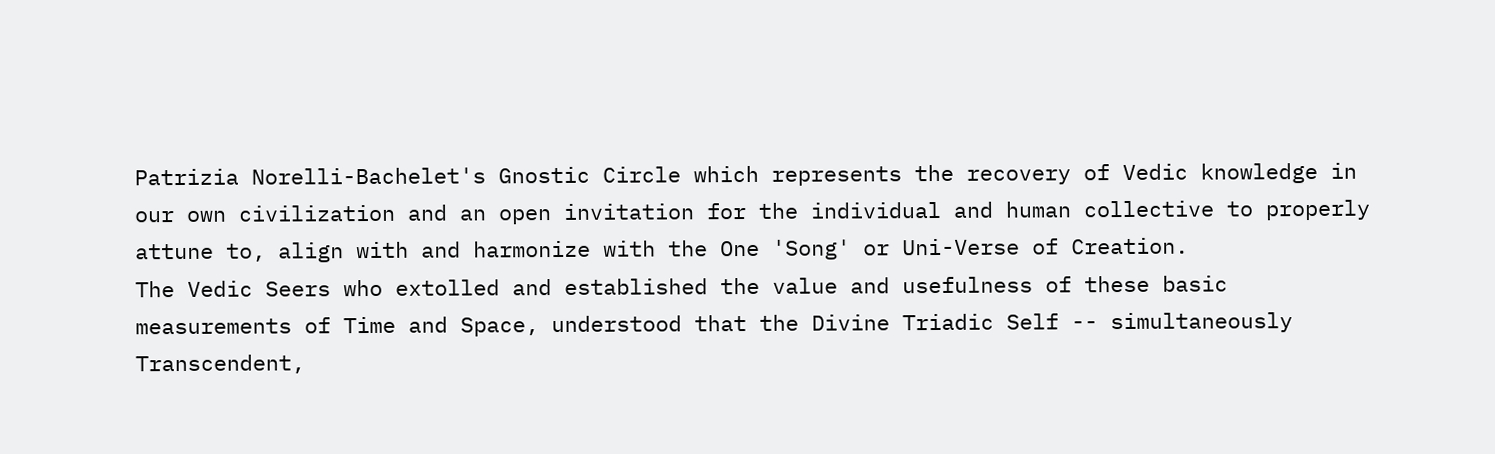Patrizia Norelli-Bachelet's Gnostic Circle which represents the recovery of Vedic knowledge in our own civilization and an open invitation for the individual and human collective to properly attune to, align with and harmonize with the One 'Song' or Uni-Verse of Creation.
The Vedic Seers who extolled and established the value and usefulness of these basic measurements of Time and Space, understood that the Divine Triadic Self -- simultaneously Transcendent,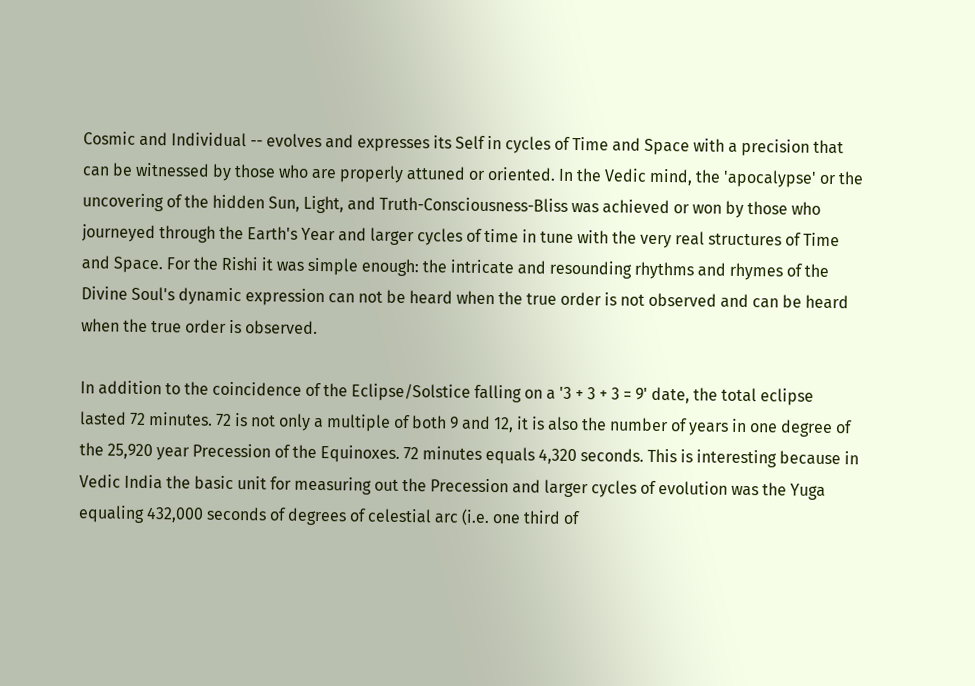Cosmic and Individual -- evolves and expresses its Self in cycles of Time and Space with a precision that can be witnessed by those who are properly attuned or oriented. In the Vedic mind, the 'apocalypse' or the uncovering of the hidden Sun, Light, and Truth-Consciousness-Bliss was achieved or won by those who journeyed through the Earth's Year and larger cycles of time in tune with the very real structures of Time and Space. For the Rishi it was simple enough: the intricate and resounding rhythms and rhymes of the Divine Soul's dynamic expression can not be heard when the true order is not observed and can be heard when the true order is observed.

In addition to the coincidence of the Eclipse/Solstice falling on a '3 + 3 + 3 = 9' date, the total eclipse lasted 72 minutes. 72 is not only a multiple of both 9 and 12, it is also the number of years in one degree of the 25,920 year Precession of the Equinoxes. 72 minutes equals 4,320 seconds. This is interesting because in Vedic India the basic unit for measuring out the Precession and larger cycles of evolution was the Yuga equaling 432,000 seconds of degrees of celestial arc (i.e. one third of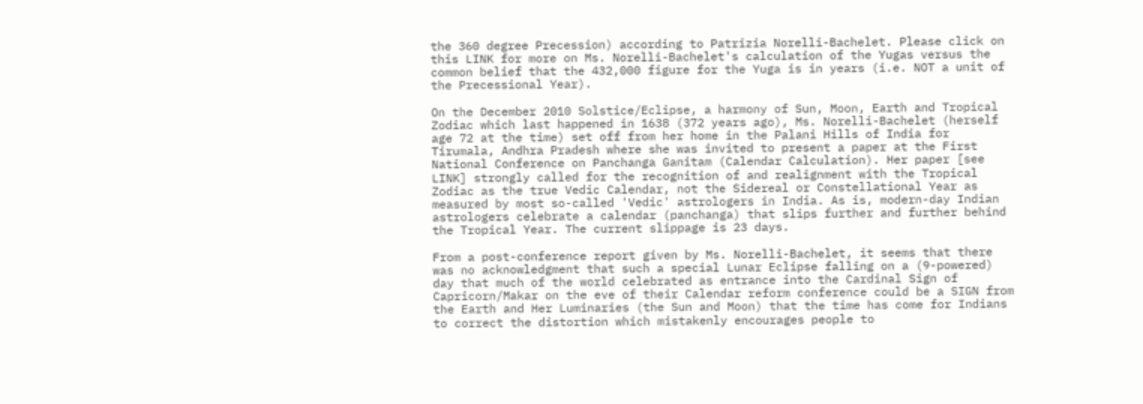the 360 degree Precession) according to Patrizia Norelli-Bachelet. Please click on this LINK for more on Ms. Norelli-Bachelet's calculation of the Yugas versus the common belief that the 432,000 figure for the Yuga is in years (i.e. NOT a unit of the Precessional Year).

On the December 2010 Solstice/Eclipse, a harmony of Sun, Moon, Earth and Tropical Zodiac which last happened in 1638 (372 years ago), Ms. Norelli-Bachelet (herself age 72 at the time) set off from her home in the Palani Hills of India for Tirumala, Andhra Pradesh where she was invited to present a paper at the First National Conference on Panchanga Ganitam (Calendar Calculation). Her paper [see LINK] strongly called for the recognition of and realignment with the Tropical Zodiac as the true Vedic Calendar, not the Sidereal or Constellational Year as measured by most so-called 'Vedic' astrologers in India. As is, modern-day Indian astrologers celebrate a calendar (panchanga) that slips further and further behind the Tropical Year. The current slippage is 23 days.

From a post-conference report given by Ms. Norelli-Bachelet, it seems that there was no acknowledgment that such a special Lunar Eclipse falling on a (9-powered) day that much of the world celebrated as entrance into the Cardinal Sign of Capricorn/Makar on the eve of their Calendar reform conference could be a SIGN from the Earth and Her Luminaries (the Sun and Moon) that the time has come for Indians to correct the distortion which mistakenly encourages people to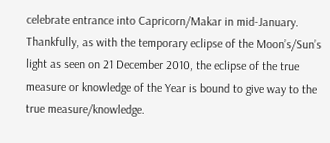celebrate entrance into Capricorn/Makar in mid-January. Thankfully, as with the temporary eclipse of the Moon’s/Sun’s light as seen on 21 December 2010, the eclipse of the true measure or knowledge of the Year is bound to give way to the true measure/knowledge.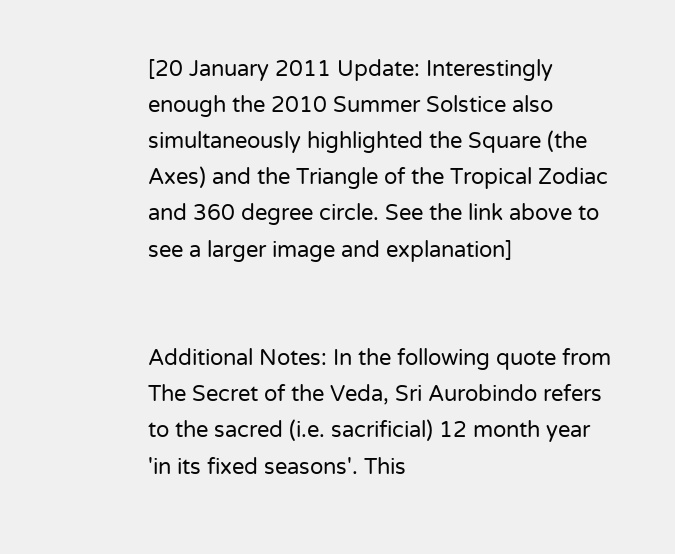[20 January 2011 Update: Interestingly enough the 2010 Summer Solstice also simultaneously highlighted the Square (the Axes) and the Triangle of the Tropical Zodiac and 360 degree circle. See the link above to see a larger image and explanation]


Additional Notes: In the following quote from The Secret of the Veda, Sri Aurobindo refers to the sacred (i.e. sacrificial) 12 month year 'in its fixed seasons'. This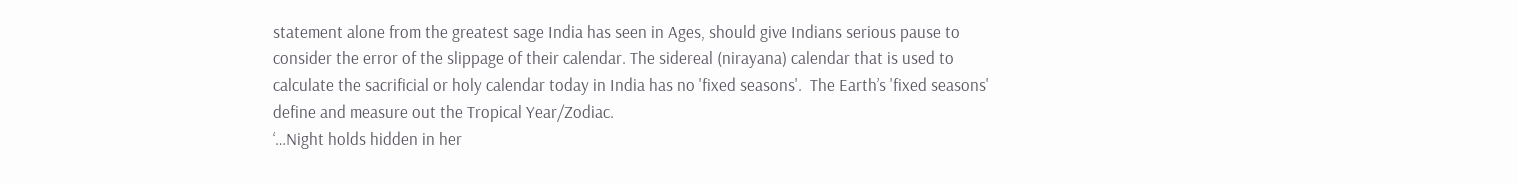statement alone from the greatest sage India has seen in Ages, should give Indians serious pause to consider the error of the slippage of their calendar. The sidereal (nirayana) calendar that is used to calculate the sacrificial or holy calendar today in India has no 'fixed seasons'.  The Earth’s 'fixed seasons' define and measure out the Tropical Year/Zodiac.
‘…Night holds hidden in her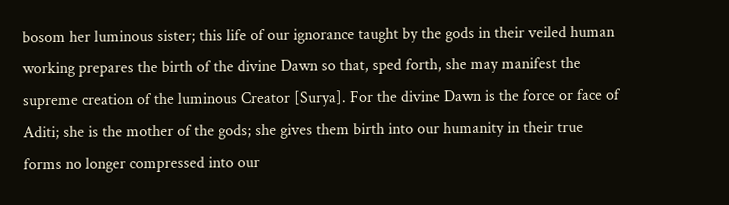bosom her luminous sister; this life of our ignorance taught by the gods in their veiled human working prepares the birth of the divine Dawn so that, sped forth, she may manifest the supreme creation of the luminous Creator [Surya]. For the divine Dawn is the force or face of Aditi; she is the mother of the gods; she gives them birth into our humanity in their true forms no longer compressed into our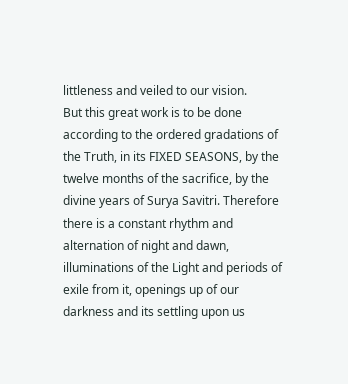littleness and veiled to our vision.
But this great work is to be done according to the ordered gradations of the Truth, in its FIXED SEASONS, by the twelve months of the sacrifice, by the divine years of Surya Savitri. Therefore there is a constant rhythm and alternation of night and dawn, illuminations of the Light and periods of exile from it, openings up of our darkness and its settling upon us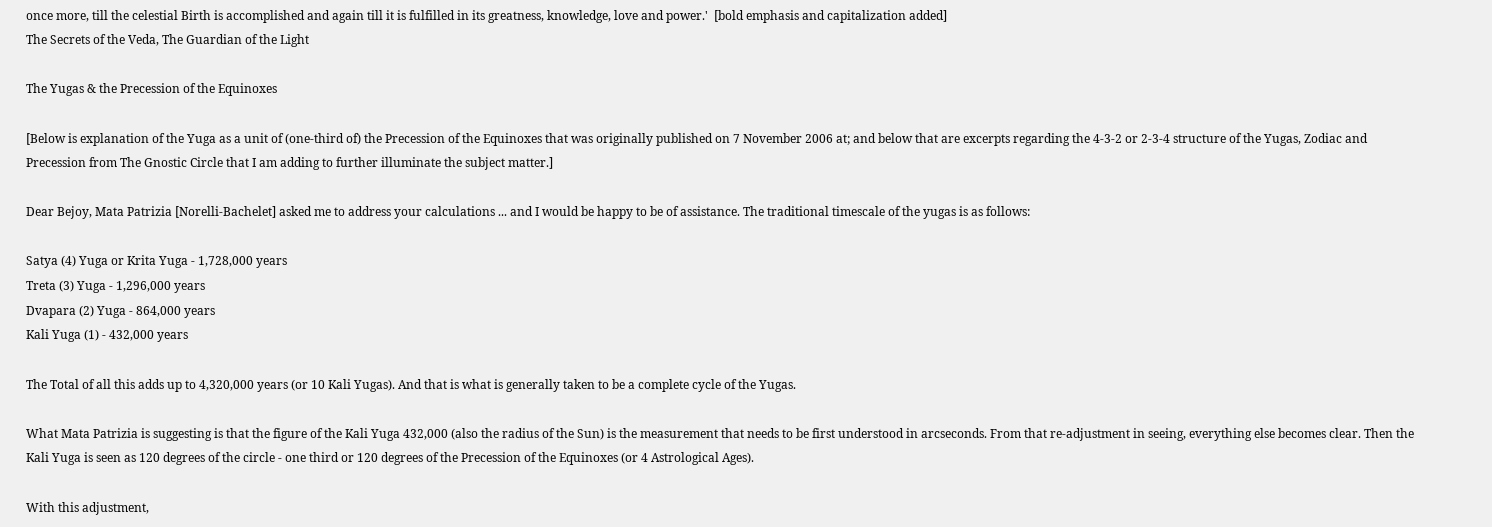once more, till the celestial Birth is accomplished and again till it is fulfilled in its greatness, knowledge, love and power.'  [bold emphasis and capitalization added]
The Secrets of the Veda, The Guardian of the Light

The Yugas & the Precession of the Equinoxes

[Below is explanation of the Yuga as a unit of (one-third of) the Precession of the Equinoxes that was originally published on 7 November 2006 at; and below that are excerpts regarding the 4-3-2 or 2-3-4 structure of the Yugas, Zodiac and Precession from The Gnostic Circle that I am adding to further illuminate the subject matter.]

Dear Bejoy, Mata Patrizia [Norelli-Bachelet] asked me to address your calculations ... and I would be happy to be of assistance. The traditional timescale of the yugas is as follows:

Satya (4) Yuga or Krita Yuga - 1,728,000 years
Treta (3) Yuga - 1,296,000 years
Dvapara (2) Yuga - 864,000 years
Kali Yuga (1) - 432,000 years

The Total of all this adds up to 4,320,000 years (or 10 Kali Yugas). And that is what is generally taken to be a complete cycle of the Yugas.

What Mata Patrizia is suggesting is that the figure of the Kali Yuga 432,000 (also the radius of the Sun) is the measurement that needs to be first understood in arcseconds. From that re-adjustment in seeing, everything else becomes clear. Then the Kali Yuga is seen as 120 degrees of the circle - one third or 120 degrees of the Precession of the Equinoxes (or 4 Astrological Ages).

With this adjustment,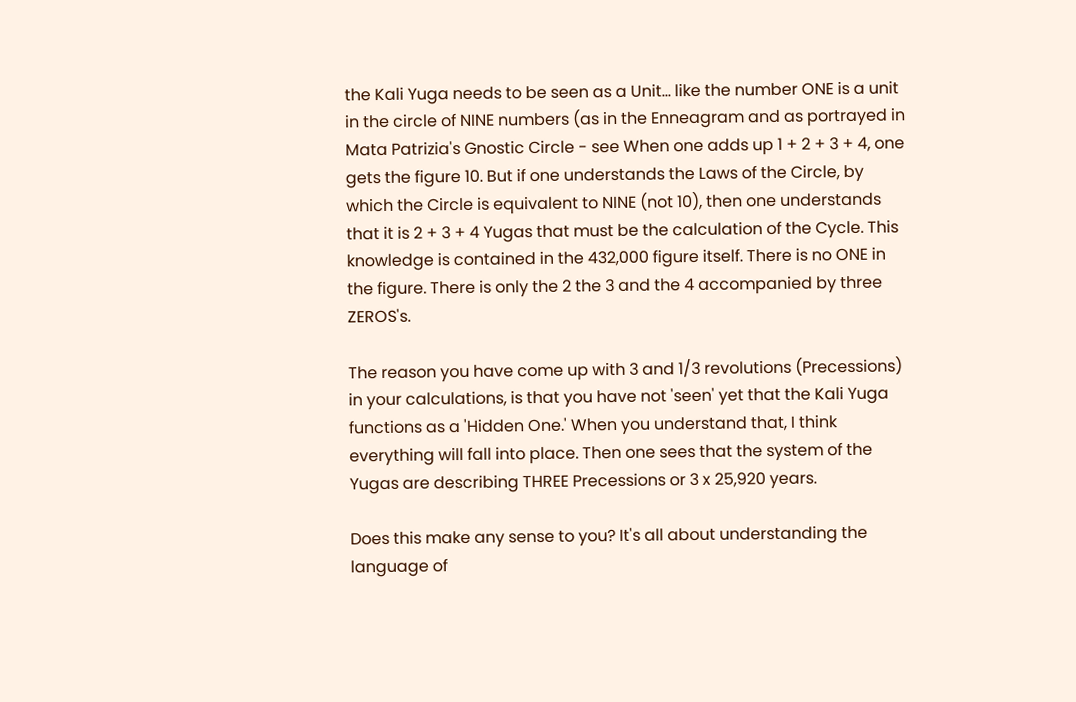the Kali Yuga needs to be seen as a Unit... like the number ONE is a unit in the circle of NINE numbers (as in the Enneagram and as portrayed in Mata Patrizia's Gnostic Circle - see When one adds up 1 + 2 + 3 + 4, one gets the figure 10. But if one understands the Laws of the Circle, by which the Circle is equivalent to NINE (not 10), then one understands that it is 2 + 3 + 4 Yugas that must be the calculation of the Cycle. This knowledge is contained in the 432,000 figure itself. There is no ONE in the figure. There is only the 2 the 3 and the 4 accompanied by three ZEROS's.

The reason you have come up with 3 and 1/3 revolutions (Precessions) in your calculations, is that you have not 'seen' yet that the Kali Yuga functions as a 'Hidden One.' When you understand that, I think everything will fall into place. Then one sees that the system of the Yugas are describing THREE Precessions or 3 x 25,920 years.

Does this make any sense to you? It's all about understanding the language of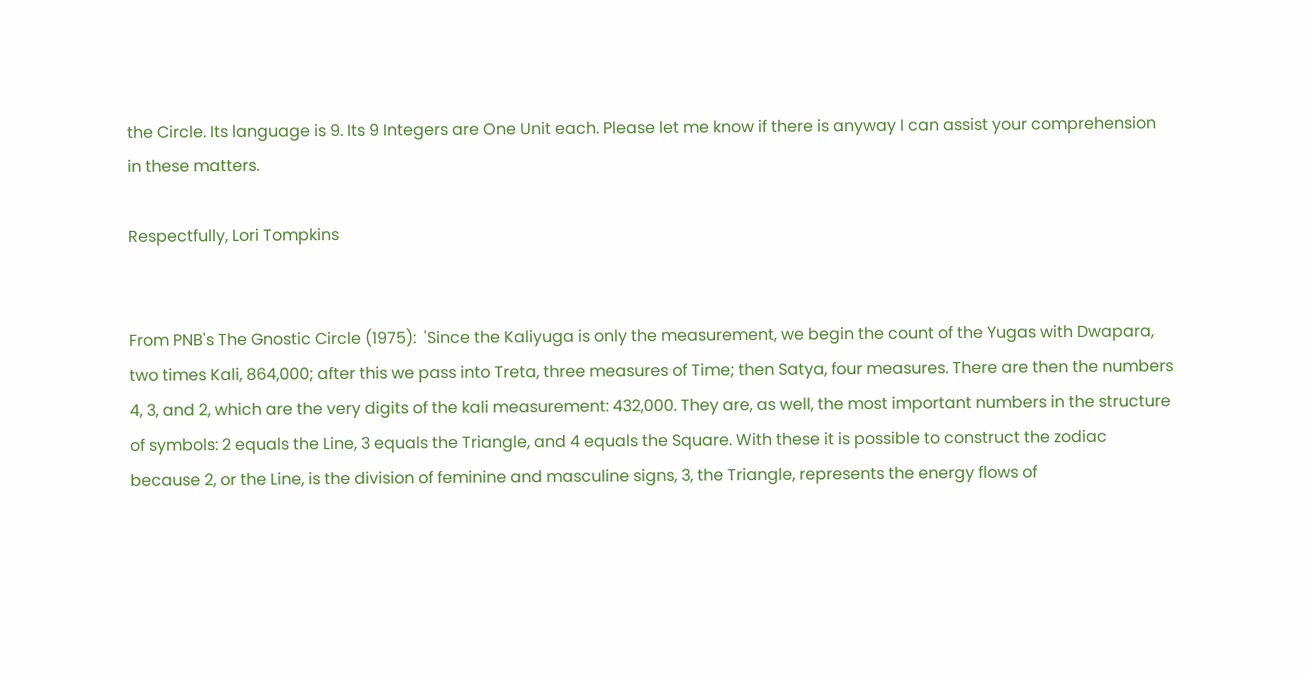the Circle. Its language is 9. Its 9 Integers are One Unit each. Please let me know if there is anyway I can assist your comprehension in these matters.

Respectfully, Lori Tompkins


From PNB's The Gnostic Circle (1975):  'Since the Kaliyuga is only the measurement, we begin the count of the Yugas with Dwapara, two times Kali, 864,000; after this we pass into Treta, three measures of Time; then Satya, four measures. There are then the numbers 4, 3, and 2, which are the very digits of the kali measurement: 432,000. They are, as well, the most important numbers in the structure of symbols: 2 equals the Line, 3 equals the Triangle, and 4 equals the Square. With these it is possible to construct the zodiac because 2, or the Line, is the division of feminine and masculine signs, 3, the Triangle, represents the energy flows of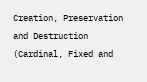Creation, Preservation and Destruction (Cardinal, Fixed and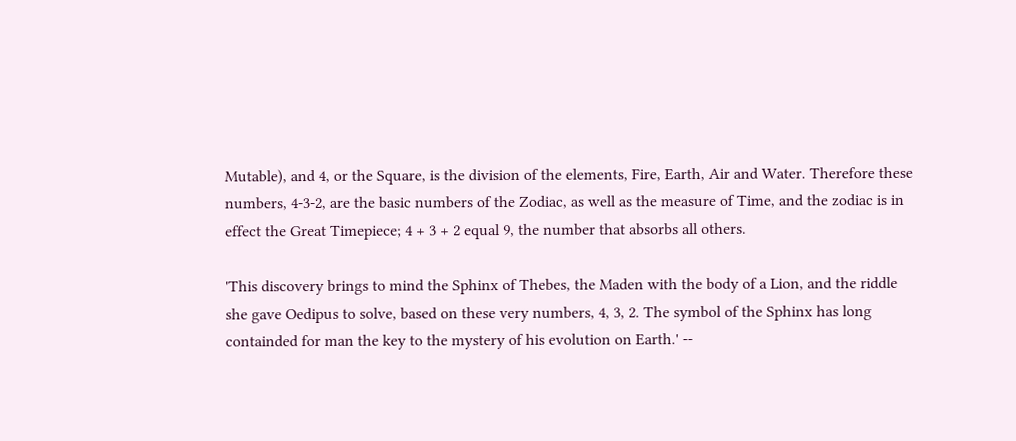Mutable), and 4, or the Square, is the division of the elements, Fire, Earth, Air and Water. Therefore these numbers, 4-3-2, are the basic numbers of the Zodiac, as well as the measure of Time, and the zodiac is in effect the Great Timepiece; 4 + 3 + 2 equal 9, the number that absorbs all others.

'This discovery brings to mind the Sphinx of Thebes, the Maden with the body of a Lion, and the riddle she gave Oedipus to solve, based on these very numbers, 4, 3, 2. The symbol of the Sphinx has long containded for man the key to the mystery of his evolution on Earth.' --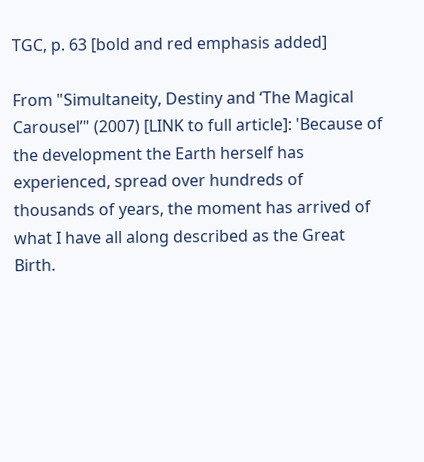TGC, p. 63 [bold and red emphasis added]

From "Simultaneity, Destiny and ‘The Magical Carousel’" (2007) [LINK to full article]: 'Because of the development the Earth herself has experienced, spread over hundreds of thousands of years, the moment has arrived of what I have all along described as the Great Birth.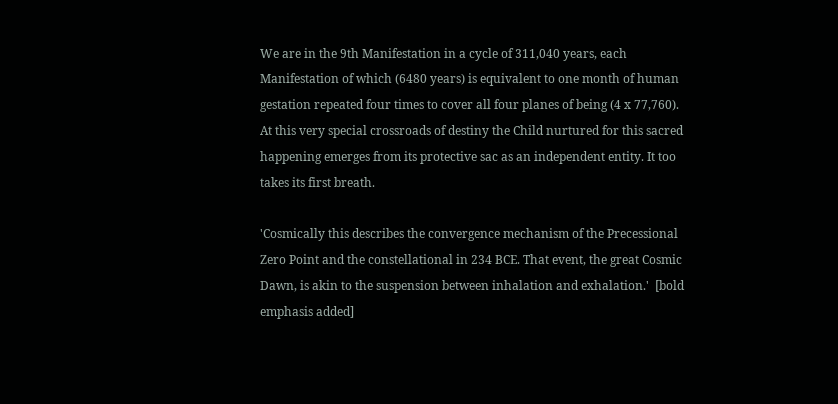We are in the 9th Manifestation in a cycle of 311,040 years, each Manifestation of which (6480 years) is equivalent to one month of human gestation repeated four times to cover all four planes of being (4 x 77,760). At this very special crossroads of destiny the Child nurtured for this sacred happening emerges from its protective sac as an independent entity. It too takes its first breath.

'Cosmically this describes the convergence mechanism of the Precessional Zero Point and the constellational in 234 BCE. That event, the great Cosmic Dawn, is akin to the suspension between inhalation and exhalation.'  [bold emphasis added]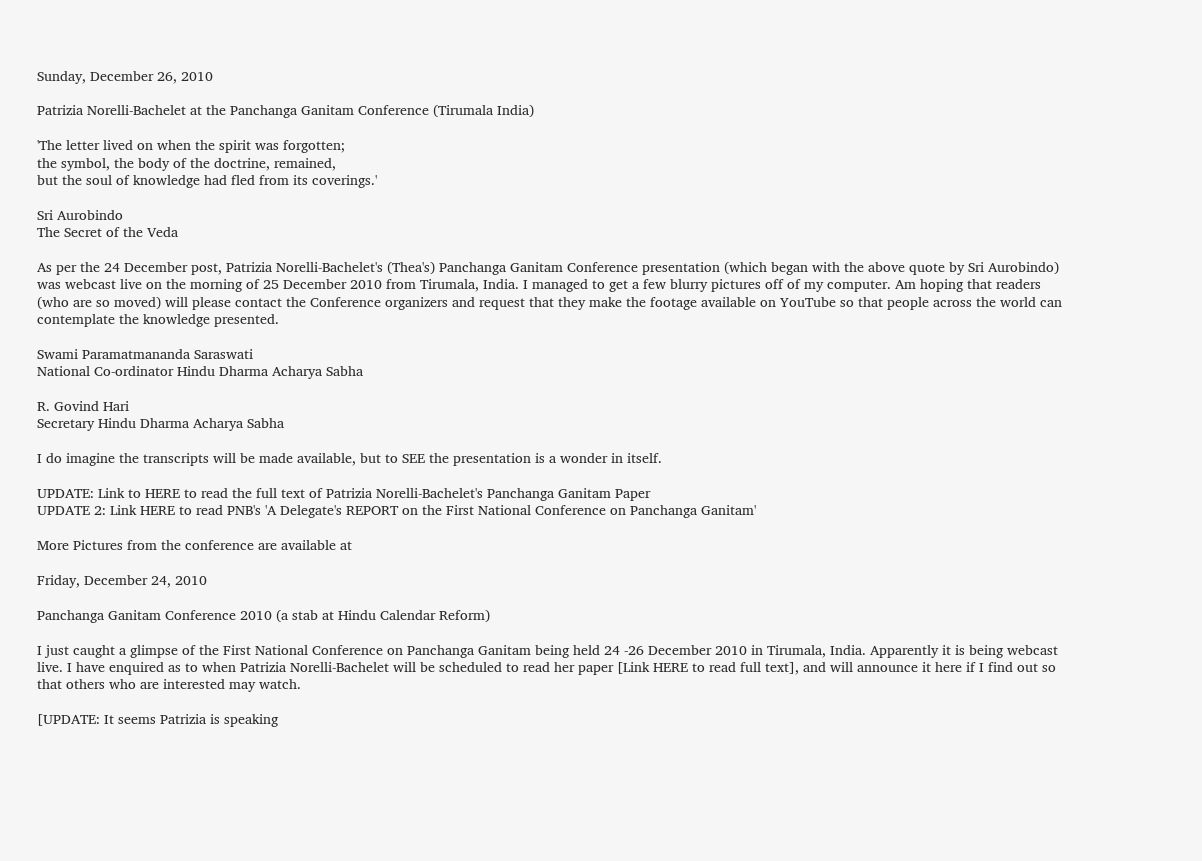Sunday, December 26, 2010

Patrizia Norelli-Bachelet at the Panchanga Ganitam Conference (Tirumala India)

'The letter lived on when the spirit was forgotten;
the symbol, the body of the doctrine, remained,
but the soul of knowledge had fled from its coverings.'

Sri Aurobindo
The Secret of the Veda

As per the 24 December post, Patrizia Norelli-Bachelet's (Thea's) Panchanga Ganitam Conference presentation (which began with the above quote by Sri Aurobindo) was webcast live on the morning of 25 December 2010 from Tirumala, India. I managed to get a few blurry pictures off of my computer. Am hoping that readers (who are so moved) will please contact the Conference organizers and request that they make the footage available on YouTube so that people across the world can contemplate the knowledge presented.

Swami Paramatmananda Saraswati
National Co-ordinator Hindu Dharma Acharya Sabha

R. Govind Hari
Secretary Hindu Dharma Acharya Sabha

I do imagine the transcripts will be made available, but to SEE the presentation is a wonder in itself.

UPDATE: Link to HERE to read the full text of Patrizia Norelli-Bachelet's Panchanga Ganitam Paper
UPDATE 2: Link HERE to read PNB's 'A Delegate's REPORT on the First National Conference on Panchanga Ganitam'

More Pictures from the conference are available at

Friday, December 24, 2010

Panchanga Ganitam Conference 2010 (a stab at Hindu Calendar Reform)

I just caught a glimpse of the First National Conference on Panchanga Ganitam being held 24 -26 December 2010 in Tirumala, India. Apparently it is being webcast live. I have enquired as to when Patrizia Norelli-Bachelet will be scheduled to read her paper [Link HERE to read full text], and will announce it here if I find out so that others who are interested may watch.

[UPDATE: It seems Patrizia is speaking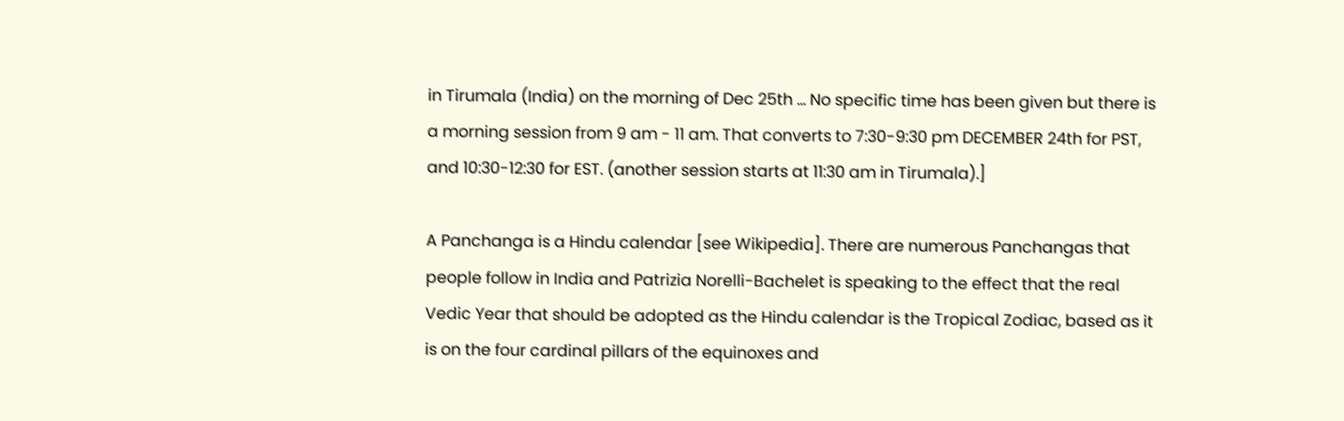in Tirumala (India) on the morning of Dec 25th ... No specific time has been given but there is a morning session from 9 am - 11 am. That converts to 7:30-9:30 pm DECEMBER 24th for PST, and 10:30-12:30 for EST. (another session starts at 11:30 am in Tirumala).]

A Panchanga is a Hindu calendar [see Wikipedia]. There are numerous Panchangas that people follow in India and Patrizia Norelli-Bachelet is speaking to the effect that the real Vedic Year that should be adopted as the Hindu calendar is the Tropical Zodiac, based as it is on the four cardinal pillars of the equinoxes and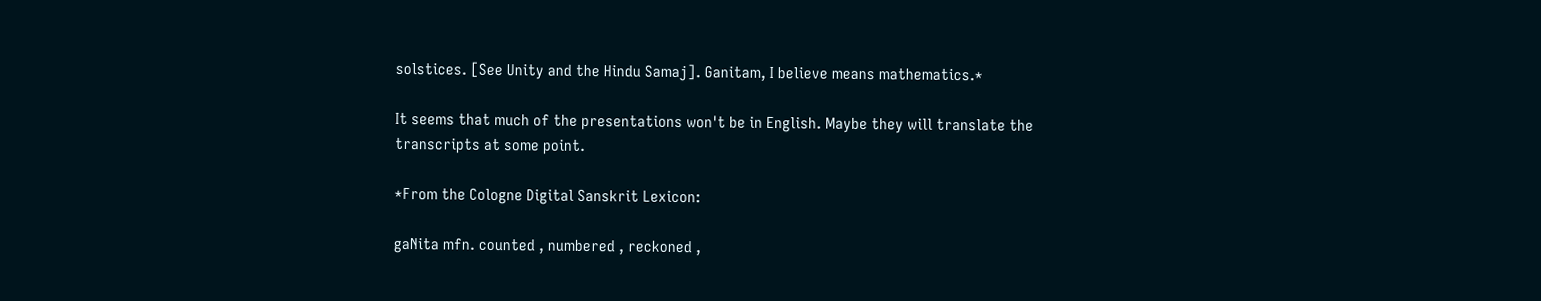solstices. [See Unity and the Hindu Samaj]. Ganitam, I believe means mathematics.*

It seems that much of the presentations won't be in English. Maybe they will translate the transcripts at some point.

*From the Cologne Digital Sanskrit Lexicon:

gaNita mfn. counted , numbered , reckoned ,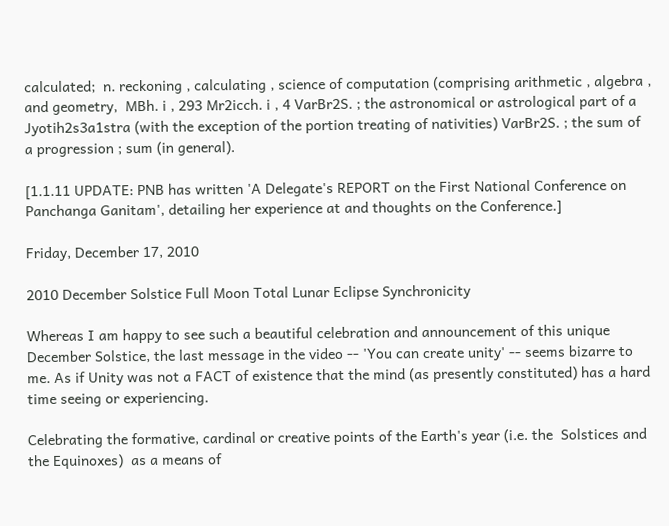calculated;  n. reckoning , calculating , science of computation (comprising arithmetic , algebra , and geometry,  MBh. i , 293 Mr2icch. i , 4 VarBr2S. ; the astronomical or astrological part of a Jyotih2s3a1stra (with the exception of the portion treating of nativities) VarBr2S. ; the sum of a progression ; sum (in general).

[1.1.11 UPDATE: PNB has written 'A Delegate's REPORT on the First National Conference on Panchanga Ganitam', detailing her experience at and thoughts on the Conference.]

Friday, December 17, 2010

2010 December Solstice Full Moon Total Lunar Eclipse Synchronicity

Whereas I am happy to see such a beautiful celebration and announcement of this unique December Solstice, the last message in the video -- 'You can create unity' -- seems bizarre to me. As if Unity was not a FACT of existence that the mind (as presently constituted) has a hard time seeing or experiencing.

Celebrating the formative, cardinal or creative points of the Earth's year (i.e. the  Solstices and the Equinoxes)  as a means of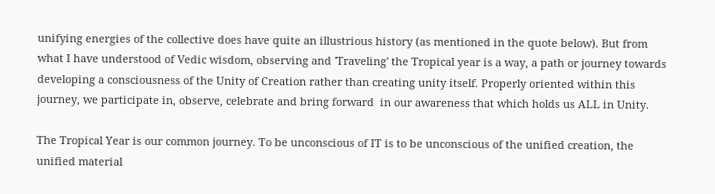unifying energies of the collective does have quite an illustrious history (as mentioned in the quote below). But from what I have understood of Vedic wisdom, observing and 'Traveling' the Tropical year is a way, a path or journey towards developing a consciousness of the Unity of Creation rather than creating unity itself. Properly oriented within this journey, we participate in, observe, celebrate and bring forward  in our awareness that which holds us ALL in Unity.

The Tropical Year is our common journey. To be unconscious of IT is to be unconscious of the unified creation, the unified material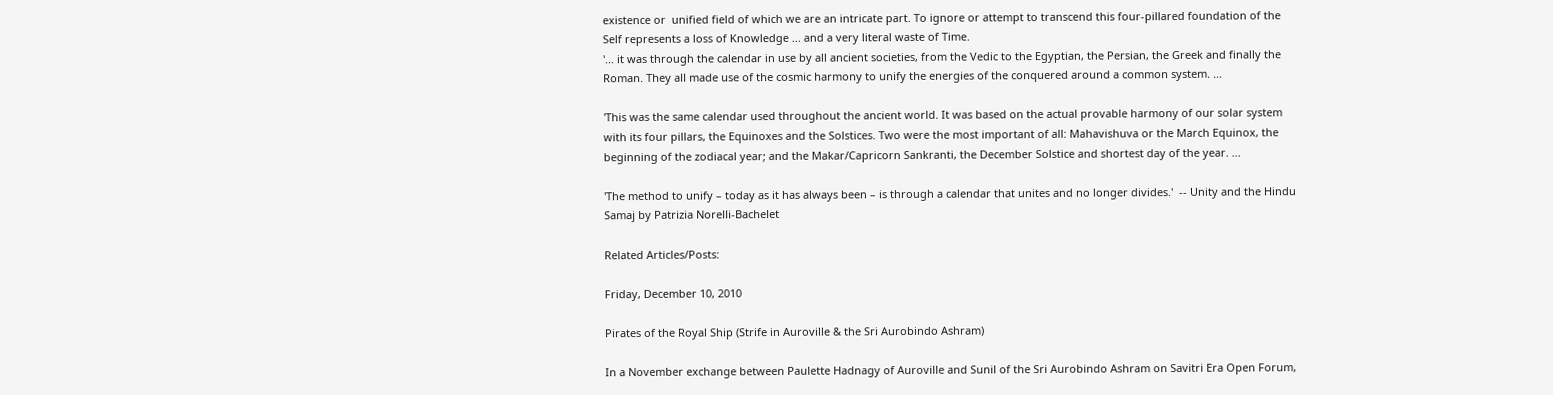existence or  unified field of which we are an intricate part. To ignore or attempt to transcend this four-pillared foundation of the Self represents a loss of Knowledge ... and a very literal waste of Time.
'... it was through the calendar in use by all ancient societies, from the Vedic to the Egyptian, the Persian, the Greek and finally the Roman. They all made use of the cosmic harmony to unify the energies of the conquered around a common system. ...

'This was the same calendar used throughout the ancient world. It was based on the actual provable harmony of our solar system with its four pillars, the Equinoxes and the Solstices. Two were the most important of all: Mahavishuva or the March Equinox, the beginning of the zodiacal year; and the Makar/Capricorn Sankranti, the December Solstice and shortest day of the year. ...

'The method to unify – today as it has always been – is through a calendar that unites and no longer divides.'  -- Unity and the Hindu Samaj by Patrizia Norelli-Bachelet

Related Articles/Posts:

Friday, December 10, 2010

Pirates of the Royal Ship (Strife in Auroville & the Sri Aurobindo Ashram)

In a November exchange between Paulette Hadnagy of Auroville and Sunil of the Sri Aurobindo Ashram on Savitri Era Open Forum,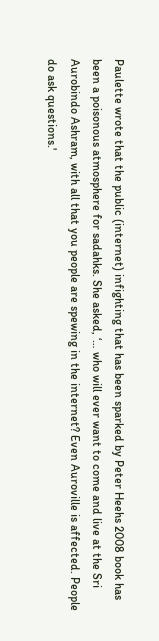Paulette wrote that the public (internet) infighting that has been sparked by Peter Heehs 2008 book has been a poisonous atmosphere for sadahks. She asked, ‘… who will ever want to come and live at the Sri Aurobindo Ashram, with all that you people are spewing in the internet? Even Auroville is affected. People do ask questions.'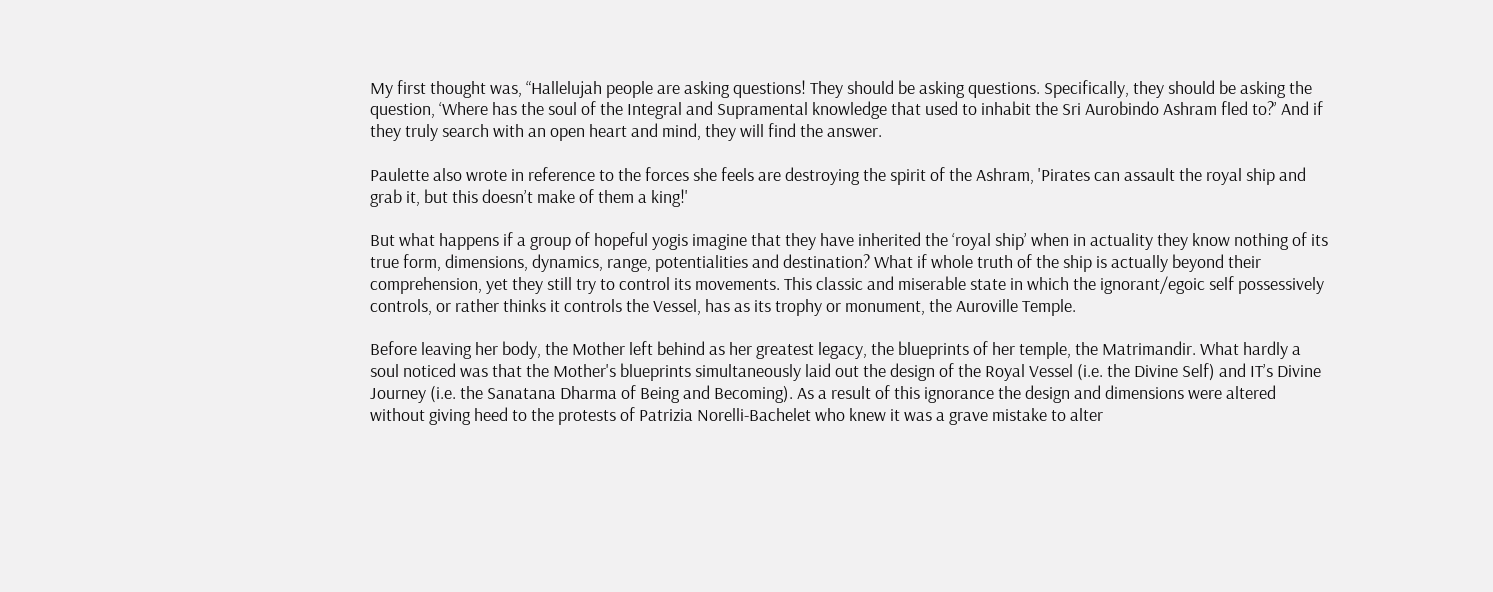My first thought was, “Hallelujah people are asking questions! They should be asking questions. Specifically, they should be asking the question, ‘Where has the soul of the Integral and Supramental knowledge that used to inhabit the Sri Aurobindo Ashram fled to?’ And if they truly search with an open heart and mind, they will find the answer.

Paulette also wrote in reference to the forces she feels are destroying the spirit of the Ashram, 'Pirates can assault the royal ship and grab it, but this doesn’t make of them a king!'

But what happens if a group of hopeful yogis imagine that they have inherited the ‘royal ship’ when in actuality they know nothing of its true form, dimensions, dynamics, range, potentialities and destination? What if whole truth of the ship is actually beyond their comprehension, yet they still try to control its movements. This classic and miserable state in which the ignorant/egoic self possessively controls, or rather thinks it controls the Vessel, has as its trophy or monument, the Auroville Temple.

Before leaving her body, the Mother left behind as her greatest legacy, the blueprints of her temple, the Matrimandir. What hardly a soul noticed was that the Mother's blueprints simultaneously laid out the design of the Royal Vessel (i.e. the Divine Self) and IT’s Divine Journey (i.e. the Sanatana Dharma of Being and Becoming). As a result of this ignorance the design and dimensions were altered without giving heed to the protests of Patrizia Norelli-Bachelet who knew it was a grave mistake to alter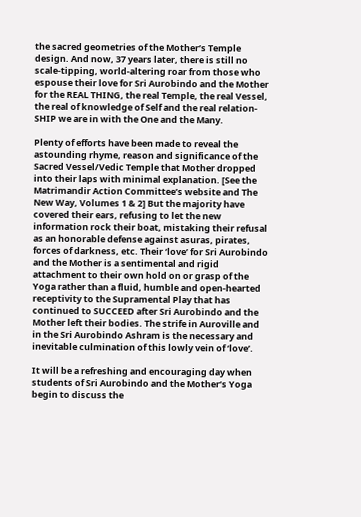the sacred geometries of the Mother’s Temple design. And now, 37 years later, there is still no scale-tipping, world-altering roar from those who espouse their love for Sri Aurobindo and the Mother for the REAL THING, the real Temple, the real Vessel, the real of knowledge of Self and the real relation-SHIP we are in with the One and the Many.

Plenty of efforts have been made to reveal the astounding rhyme, reason and significance of the Sacred Vessel/Vedic Temple that Mother dropped into their laps with minimal explanation. [See the Matrimandir Action Committee’s website and The New Way, Volumes 1 & 2] But the majority have covered their ears, refusing to let the new information rock their boat, mistaking their refusal as an honorable defense against asuras, pirates, forces of darkness, etc. Their ‘love’ for Sri Aurobindo and the Mother is a sentimental and rigid attachment to their own hold on or grasp of the Yoga rather than a fluid, humble and open-hearted receptivity to the Supramental Play that has continued to SUCCEED after Sri Aurobindo and the Mother left their bodies. The strife in Auroville and in the Sri Aurobindo Ashram is the necessary and inevitable culmination of this lowly vein of ‘love’.

It will be a refreshing and encouraging day when students of Sri Aurobindo and the Mother’s Yoga begin to discuss the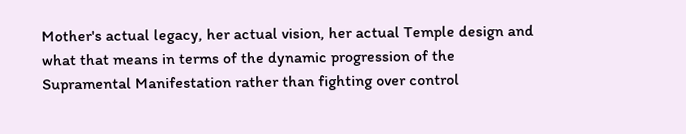Mother's actual legacy, her actual vision, her actual Temple design and what that means in terms of the dynamic progression of the Supramental Manifestation rather than fighting over control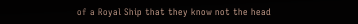of a Royal Ship that they know not the head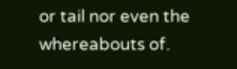or tail nor even the whereabouts of.